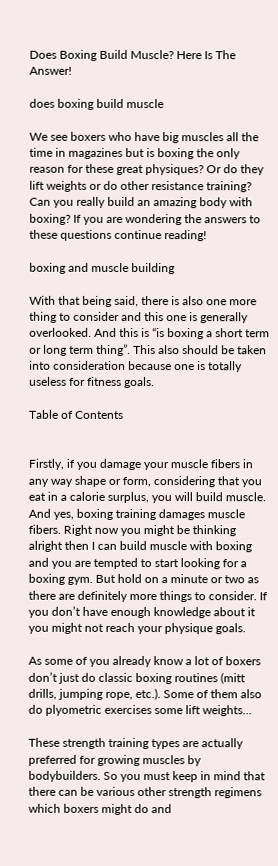Does Boxing Build Muscle? Here Is The Answer!

does boxing build muscle

We see boxers who have big muscles all the time in magazines but is boxing the only reason for these great physiques? Or do they lift weights or do other resistance training? Can you really build an amazing body with boxing? If you are wondering the answers to these questions continue reading!

boxing and muscle building

With that being said, there is also one more thing to consider and this one is generally overlooked. And this is “is boxing a short term or long term thing”. This also should be taken into consideration because one is totally useless for fitness goals.

Table of Contents


Firstly, if you damage your muscle fibers in any way shape or form, considering that you eat in a calorie surplus, you will build muscle. And yes, boxing training damages muscle fibers. Right now you might be thinking alright then I can build muscle with boxing and you are tempted to start looking for a boxing gym. But hold on a minute or two as there are definitely more things to consider. If you don’t have enough knowledge about it you might not reach your physique goals.

As some of you already know a lot of boxers don’t just do classic boxing routines (mitt drills, jumping rope, etc.). Some of them also do plyometric exercises some lift weights…

These strength training types are actually preferred for growing muscles by bodybuilders. So you must keep in mind that there can be various other strength regimens which boxers might do and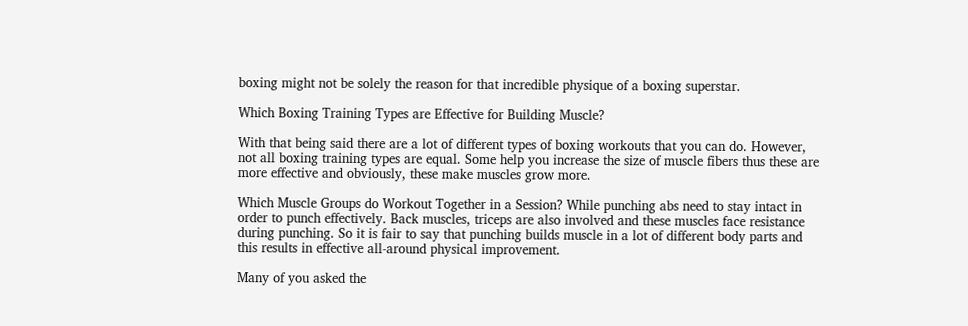boxing might not be solely the reason for that incredible physique of a boxing superstar.

Which Boxing Training Types are Effective for Building Muscle?

With that being said there are a lot of different types of boxing workouts that you can do. However, not all boxing training types are equal. Some help you increase the size of muscle fibers thus these are more effective and obviously, these make muscles grow more.

Which Muscle Groups do Workout Together in a Session? While punching abs need to stay intact in order to punch effectively. Back muscles, triceps are also involved and these muscles face resistance during punching. So it is fair to say that punching builds muscle in a lot of different body parts and this results in effective all-around physical improvement.

Many of you asked the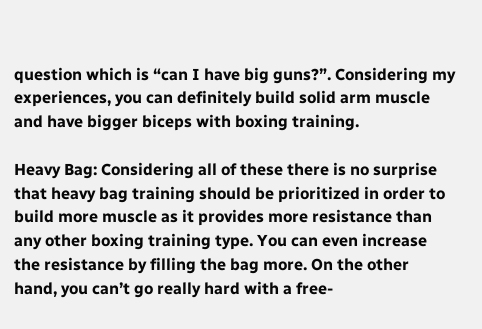question which is “can I have big guns?”. Considering my experiences, you can definitely build solid arm muscle and have bigger biceps with boxing training.

Heavy Bag: Considering all of these there is no surprise that heavy bag training should be prioritized in order to build more muscle as it provides more resistance than any other boxing training type. You can even increase the resistance by filling the bag more. On the other hand, you can’t go really hard with a free-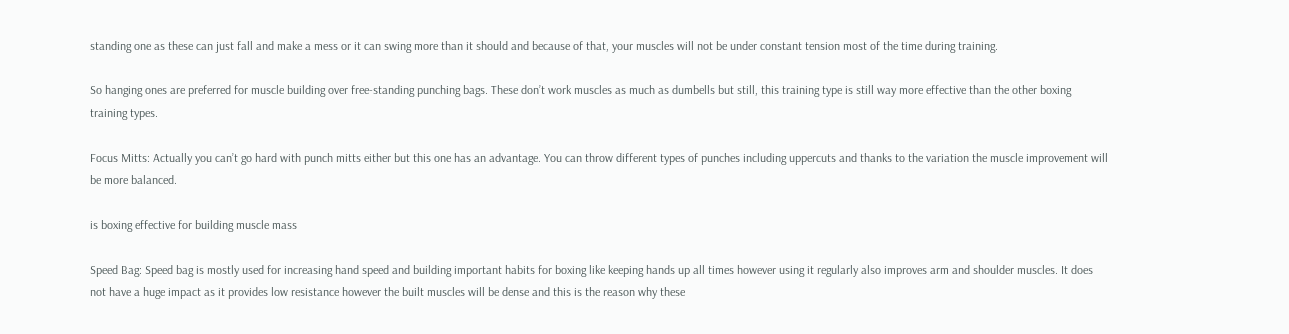standing one as these can just fall and make a mess or it can swing more than it should and because of that, your muscles will not be under constant tension most of the time during training.

So hanging ones are preferred for muscle building over free-standing punching bags. These don’t work muscles as much as dumbells but still, this training type is still way more effective than the other boxing training types.

Focus Mitts: Actually you can’t go hard with punch mitts either but this one has an advantage. You can throw different types of punches including uppercuts and thanks to the variation the muscle improvement will be more balanced.

is boxing effective for building muscle mass

Speed Bag: Speed bag is mostly used for increasing hand speed and building important habits for boxing like keeping hands up all times however using it regularly also improves arm and shoulder muscles. It does not have a huge impact as it provides low resistance however the built muscles will be dense and this is the reason why these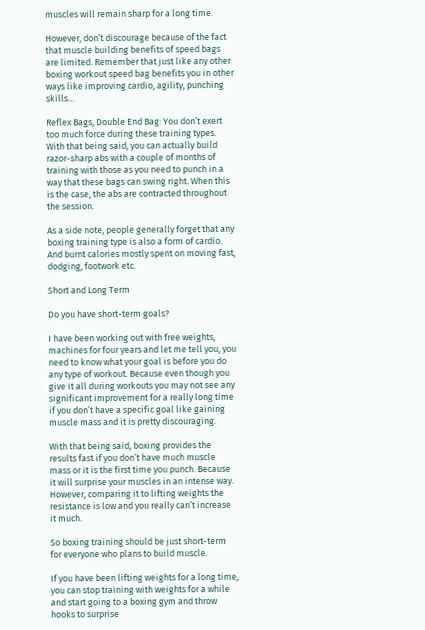muscles will remain sharp for a long time.

However, don’t discourage because of the fact that muscle building benefits of speed bags are limited. Remember that just like any other boxing workout speed bag benefits you in other ways like improving cardio, agility, punching skills…

Reflex Bags, Double End Bag: You don’t exert too much force during these training types. With that being said, you can actually build razor-sharp abs with a couple of months of training with those as you need to punch in a way that these bags can swing right. When this is the case, the abs are contracted throughout the session.

As a side note, people generally forget that any boxing training type is also a form of cardio. And burnt calories mostly spent on moving fast, dodging, footwork etc.

Short and Long Term

Do you have short-term goals?

I have been working out with free weights, machines for four years and let me tell you, you need to know what your goal is before you do any type of workout. Because even though you give it all during workouts you may not see any significant improvement for a really long time if you don’t have a specific goal like gaining muscle mass and it is pretty discouraging.

With that being said, boxing provides the results fast if you don’t have much muscle mass or it is the first time you punch. Because it will surprise your muscles in an intense way. However, comparing it to lifting weights the resistance is low and you really can’t increase it much.

So boxing training should be just short-term for everyone who plans to build muscle.

If you have been lifting weights for a long time, you can stop training with weights for a while and start going to a boxing gym and throw hooks to surprise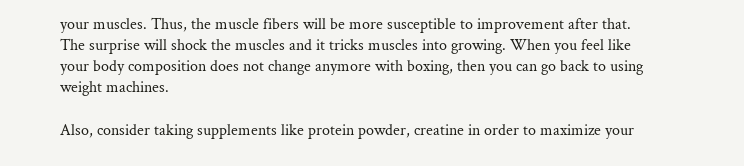your muscles. Thus, the muscle fibers will be more susceptible to improvement after that. The surprise will shock the muscles and it tricks muscles into growing. When you feel like your body composition does not change anymore with boxing, then you can go back to using weight machines.

Also, consider taking supplements like protein powder, creatine in order to maximize your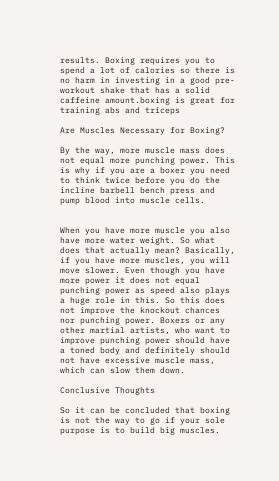results. Boxing requires you to spend a lot of calories so there is no harm in investing in a good pre-workout shake that has a solid caffeine amount.boxing is great for training abs and triceps

Are Muscles Necessary for Boxing?

By the way, more muscle mass does not equal more punching power. This is why if you are a boxer you need to think twice before you do the incline barbell bench press and pump blood into muscle cells.


When you have more muscle you also have more water weight. So what does that actually mean? Basically, if you have more muscles, you will move slower. Even though you have more power it does not equal punching power as speed also plays a huge role in this. So this does not improve the knockout chances nor punching power. Boxers or any other martial artists, who want to improve punching power should have a toned body and definitely should not have excessive muscle mass, which can slow them down.

Conclusive Thoughts

So it can be concluded that boxing is not the way to go if your sole purpose is to build big muscles.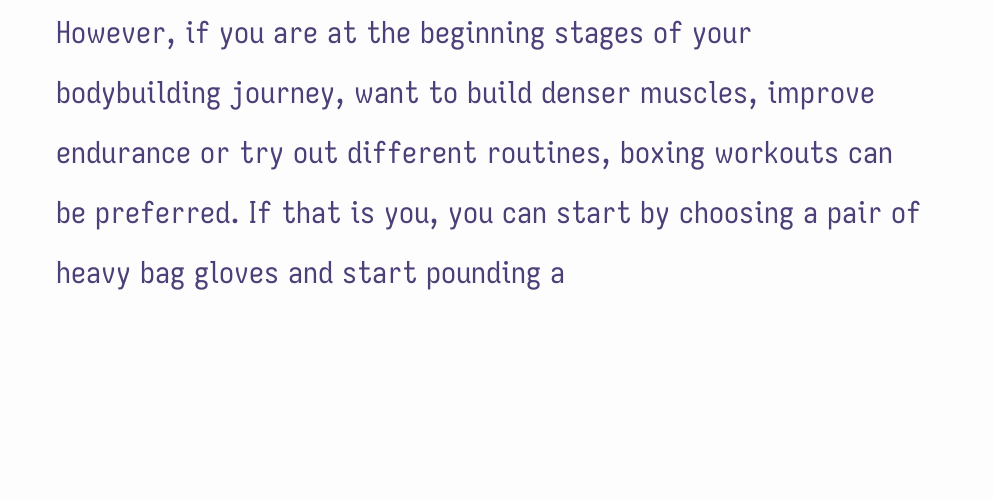However, if you are at the beginning stages of your bodybuilding journey, want to build denser muscles, improve endurance or try out different routines, boxing workouts can be preferred. If that is you, you can start by choosing a pair of heavy bag gloves and start pounding a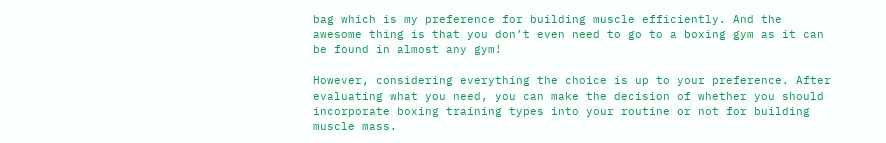bag which is my preference for building muscle efficiently. And the awesome thing is that you don’t even need to go to a boxing gym as it can be found in almost any gym!

However, considering everything the choice is up to your preference. After evaluating what you need, you can make the decision of whether you should incorporate boxing training types into your routine or not for building muscle mass.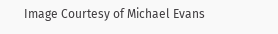Image Courtesy of Michael Evans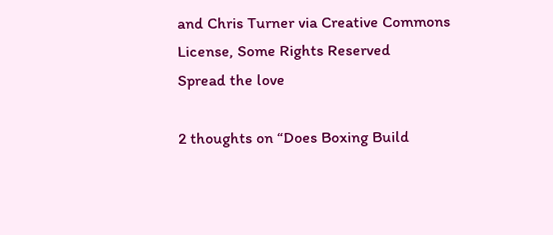and Chris Turner via Creative Commons License, Some Rights Reserved
Spread the love

2 thoughts on “Does Boxing Build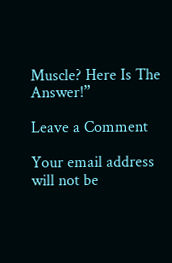Muscle? Here Is The Answer!”

Leave a Comment

Your email address will not be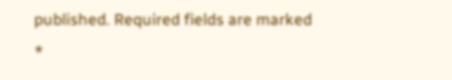published. Required fields are marked *